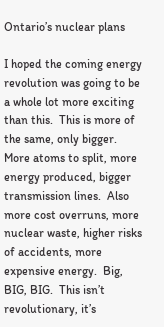Ontario’s nuclear plans

I hoped the coming energy revolution was going to be a whole lot more exciting than this.  This is more of the same, only bigger.  More atoms to split, more energy produced, bigger transmission lines.  Also more cost overruns, more nuclear waste, higher risks of accidents, more expensive energy.  Big, BIG, BIG.  This isn’t revolutionary, it’s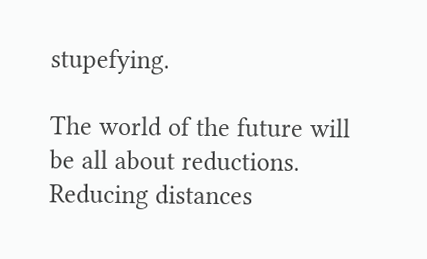stupefying.

The world of the future will be all about reductions.  Reducing distances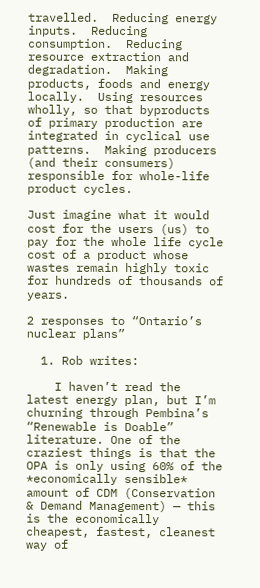travelled.  Reducing energy inputs.  Reducing consumption.  Reducing resource extraction and degradation.  Making products, foods and energy locally.  Using resources wholly, so that byproducts of primary production are integrated in cyclical use patterns.  Making producers (and their consumers) responsible for whole-life product cycles.

Just imagine what it would cost for the users (us) to pay for the whole life cycle cost of a product whose wastes remain highly toxic for hundreds of thousands of years.

2 responses to “Ontario’s nuclear plans”

  1. Rob writes:

    I haven’t read the latest energy plan, but I’m churning through Pembina’s “Renewable is Doable” literature. One of the craziest things is that the OPA is only using 60% of the *economically sensible* amount of CDM (Conservation & Demand Management) — this is the economically cheapest, fastest, cleanest way of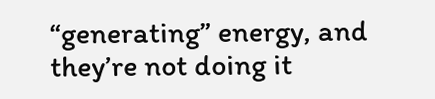“generating” energy, and they’re not doing it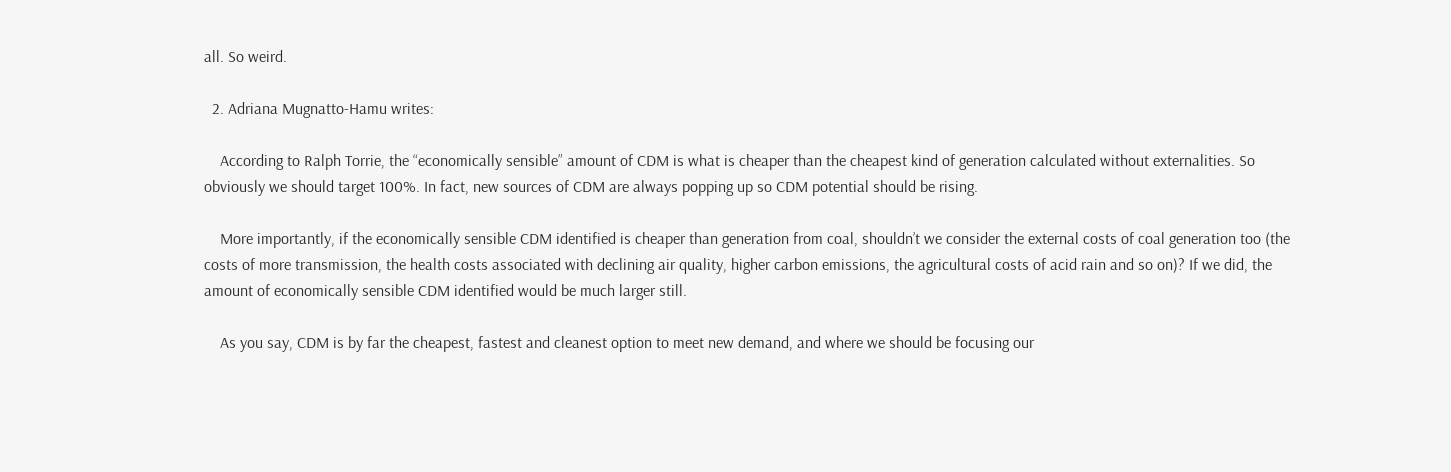all. So weird.

  2. Adriana Mugnatto-Hamu writes:

    According to Ralph Torrie, the “economically sensible” amount of CDM is what is cheaper than the cheapest kind of generation calculated without externalities. So obviously we should target 100%. In fact, new sources of CDM are always popping up so CDM potential should be rising.

    More importantly, if the economically sensible CDM identified is cheaper than generation from coal, shouldn’t we consider the external costs of coal generation too (the costs of more transmission, the health costs associated with declining air quality, higher carbon emissions, the agricultural costs of acid rain and so on)? If we did, the amount of economically sensible CDM identified would be much larger still.

    As you say, CDM is by far the cheapest, fastest and cleanest option to meet new demand, and where we should be focusing our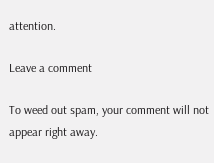attention.

Leave a comment

To weed out spam, your comment will not appear right away.